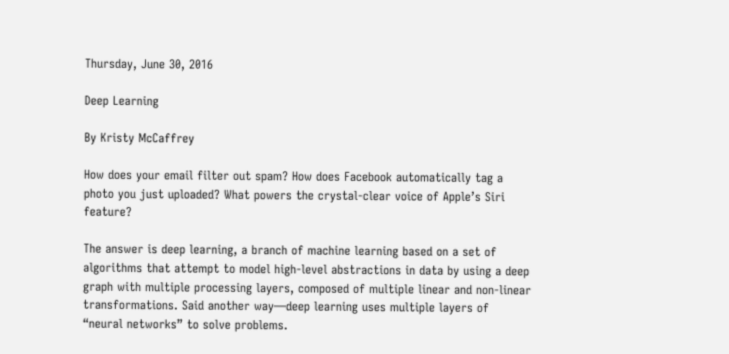Thursday, June 30, 2016

Deep Learning

By Kristy McCaffrey

How does your email filter out spam? How does Facebook automatically tag a photo you just uploaded? What powers the crystal-clear voice of Apple’s Siri feature?

The answer is deep learning, a branch of machine learning based on a set of algorithms that attempt to model high-level abstractions in data by using a deep graph with multiple processing layers, composed of multiple linear and non-linear transformations. Said another way—deep learning uses multiple layers of “neural networks” to solve problems.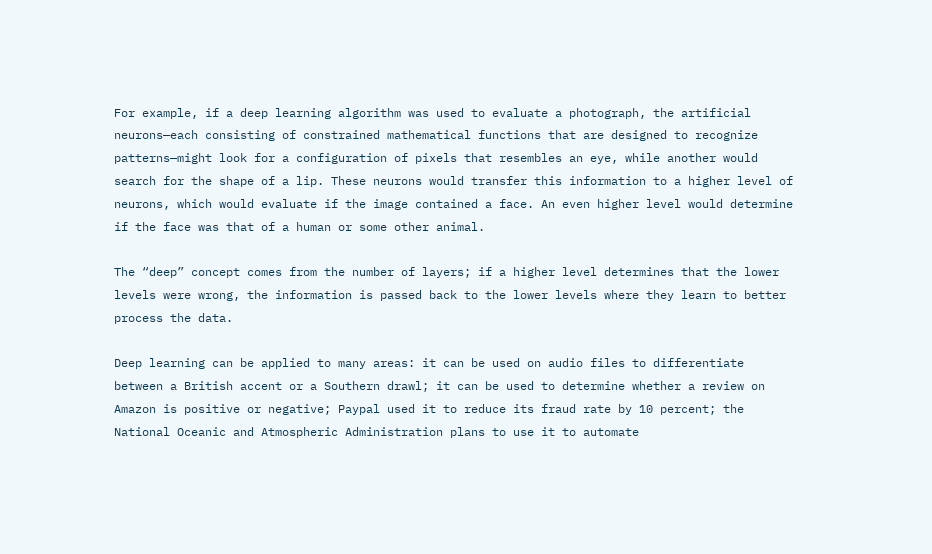For example, if a deep learning algorithm was used to evaluate a photograph, the artificial neurons—each consisting of constrained mathematical functions that are designed to recognize patterns—might look for a configuration of pixels that resembles an eye, while another would search for the shape of a lip. These neurons would transfer this information to a higher level of neurons, which would evaluate if the image contained a face. An even higher level would determine if the face was that of a human or some other animal.

The “deep” concept comes from the number of layers; if a higher level determines that the lower levels were wrong, the information is passed back to the lower levels where they learn to better process the data.

Deep learning can be applied to many areas: it can be used on audio files to differentiate between a British accent or a Southern drawl; it can be used to determine whether a review on Amazon is positive or negative; Paypal used it to reduce its fraud rate by 10 percent; the National Oceanic and Atmospheric Administration plans to use it to automate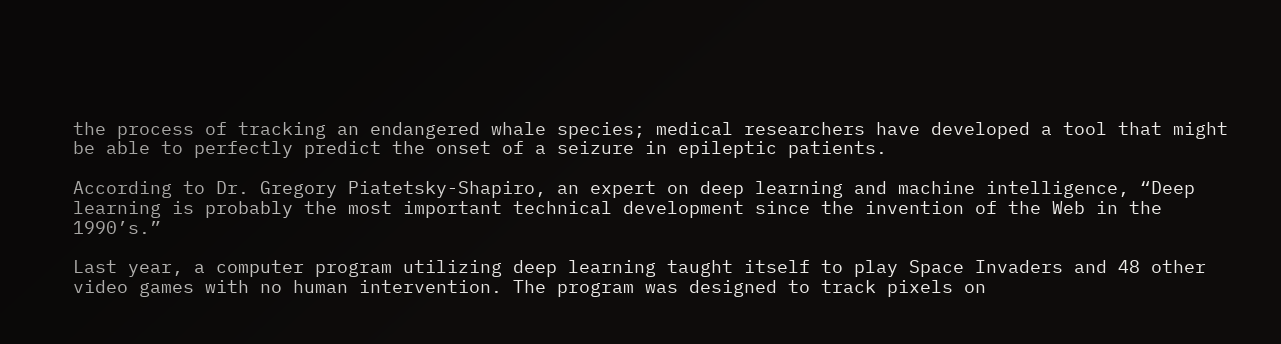the process of tracking an endangered whale species; medical researchers have developed a tool that might be able to perfectly predict the onset of a seizure in epileptic patients.

According to Dr. Gregory Piatetsky-Shapiro, an expert on deep learning and machine intelligence, “Deep learning is probably the most important technical development since the invention of the Web in the 1990’s.”

Last year, a computer program utilizing deep learning taught itself to play Space Invaders and 48 other video games with no human intervention. The program was designed to track pixels on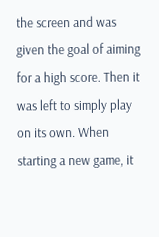the screen and was given the goal of aiming for a high score. Then it was left to simply play on its own. When starting a new game, it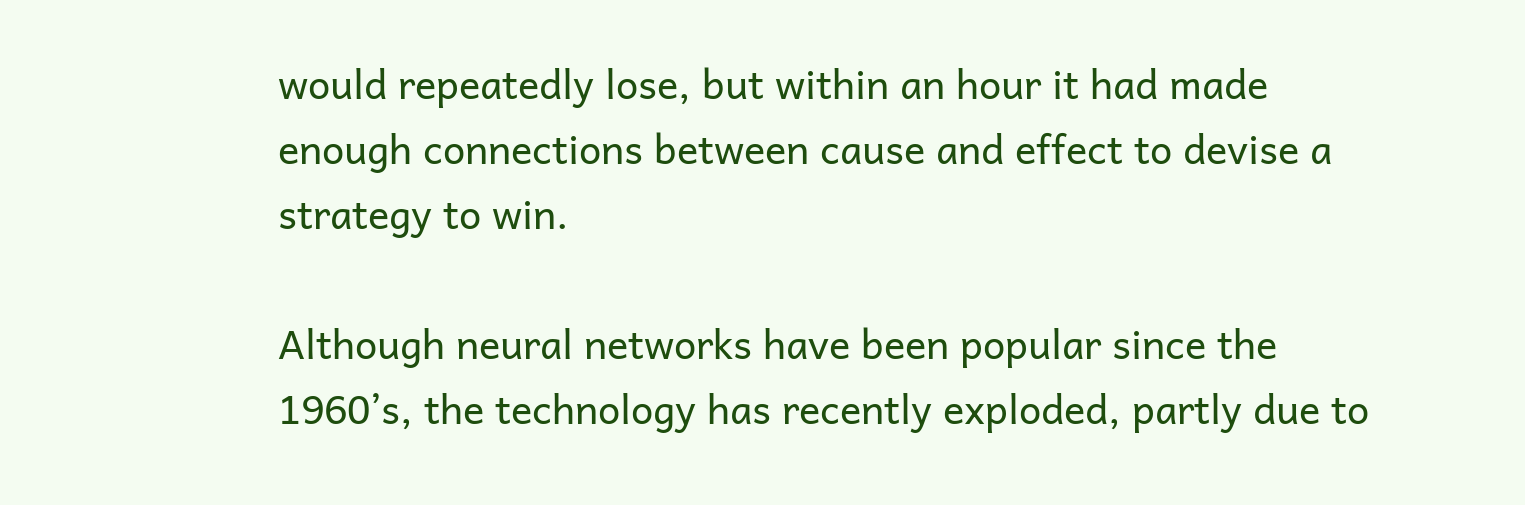would repeatedly lose, but within an hour it had made enough connections between cause and effect to devise a strategy to win.

Although neural networks have been popular since the 1960’s, the technology has recently exploded, partly due to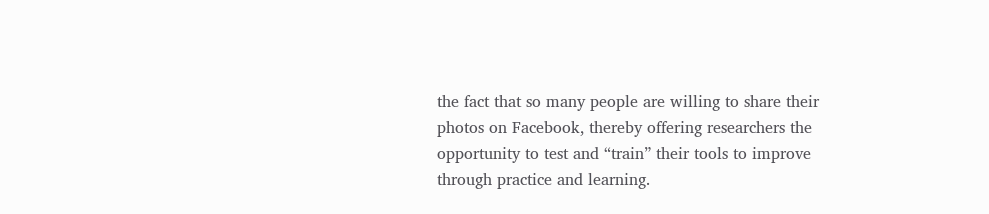the fact that so many people are willing to share their photos on Facebook, thereby offering researchers the opportunity to test and “train” their tools to improve through practice and learning.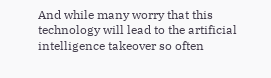And while many worry that this technology will lead to the artificial intelligence takeover so often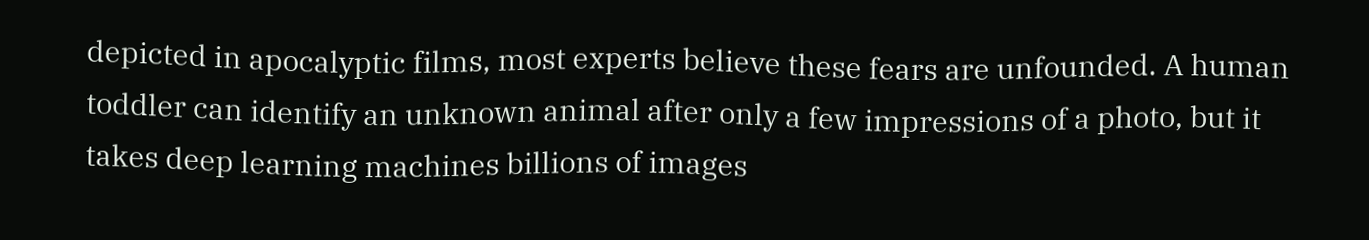depicted in apocalyptic films, most experts believe these fears are unfounded. A human toddler can identify an unknown animal after only a few impressions of a photo, but it takes deep learning machines billions of images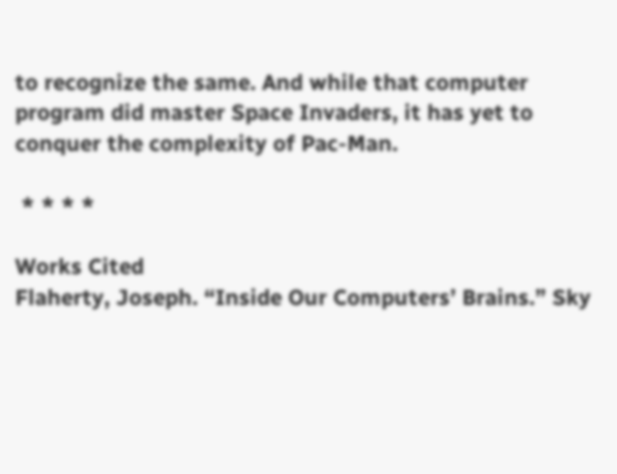to recognize the same. And while that computer program did master Space Invaders, it has yet to conquer the complexity of Pac-Man.

 * * * *

Works Cited
Flaherty, Joseph. “Inside Our Computers’ Brains.” Sky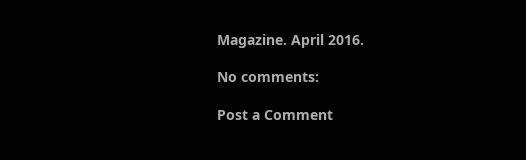Magazine. April 2016.

No comments:

Post a Comment